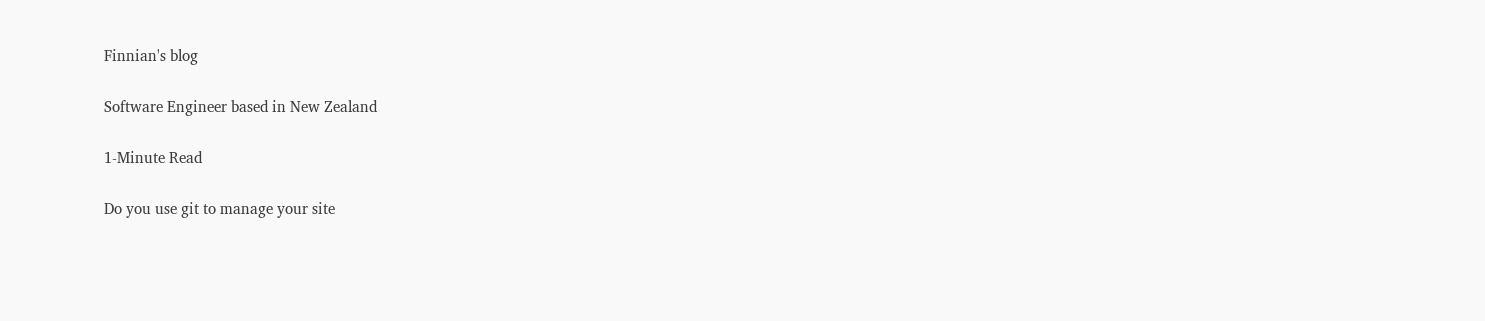Finnian's blog

Software Engineer based in New Zealand

1-Minute Read

Do you use git to manage your site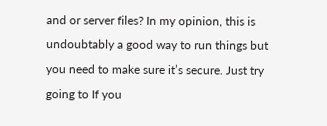and or server files? In my opinion, this is undoubtably a good way to run things but you need to make sure it’s secure. Just try going to If you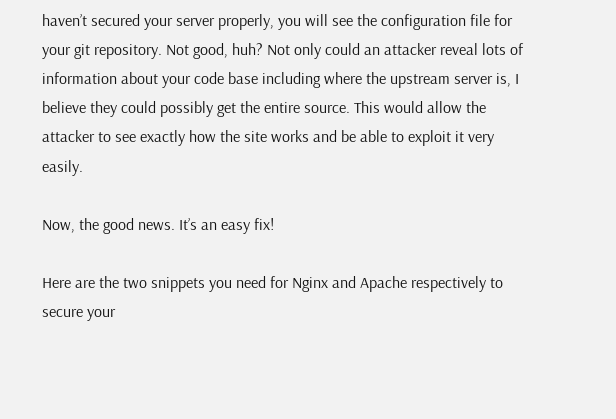haven’t secured your server properly, you will see the configuration file for your git repository. Not good, huh? Not only could an attacker reveal lots of information about your code base including where the upstream server is, I believe they could possibly get the entire source. This would allow the attacker to see exactly how the site works and be able to exploit it very easily.

Now, the good news. It’s an easy fix!

Here are the two snippets you need for Nginx and Apache respectively to secure your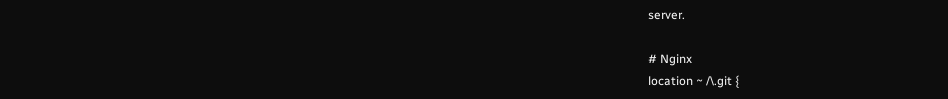server.

# Nginx
location ~ /\.git {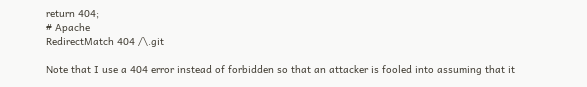return 404;
# Apache
RedirectMatch 404 /\.git

Note that I use a 404 error instead of forbidden so that an attacker is fooled into assuming that it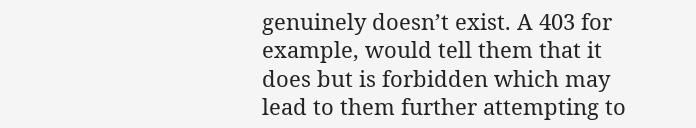genuinely doesn’t exist. A 403 for example, would tell them that it does but is forbidden which may lead to them further attempting to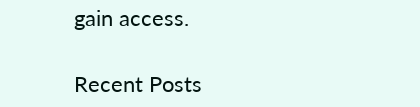gain access.

Recent Posts